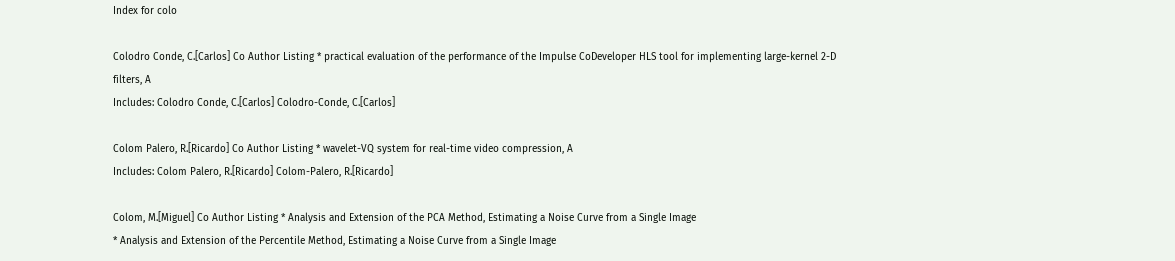Index for colo

Colodro Conde, C.[Carlos] Co Author Listing * practical evaluation of the performance of the Impulse CoDeveloper HLS tool for implementing large-kernel 2-D filters, A
Includes: Colodro Conde, C.[Carlos] Colodro-Conde, C.[Carlos]

Colom Palero, R.[Ricardo] Co Author Listing * wavelet-VQ system for real-time video compression, A
Includes: Colom Palero, R.[Ricardo] Colom-Palero, R.[Ricardo]

Colom, M.[Miguel] Co Author Listing * Analysis and Extension of the PCA Method, Estimating a Noise Curve from a Single Image
* Analysis and Extension of the Percentile Method, Estimating a Noise Curve from a Single Image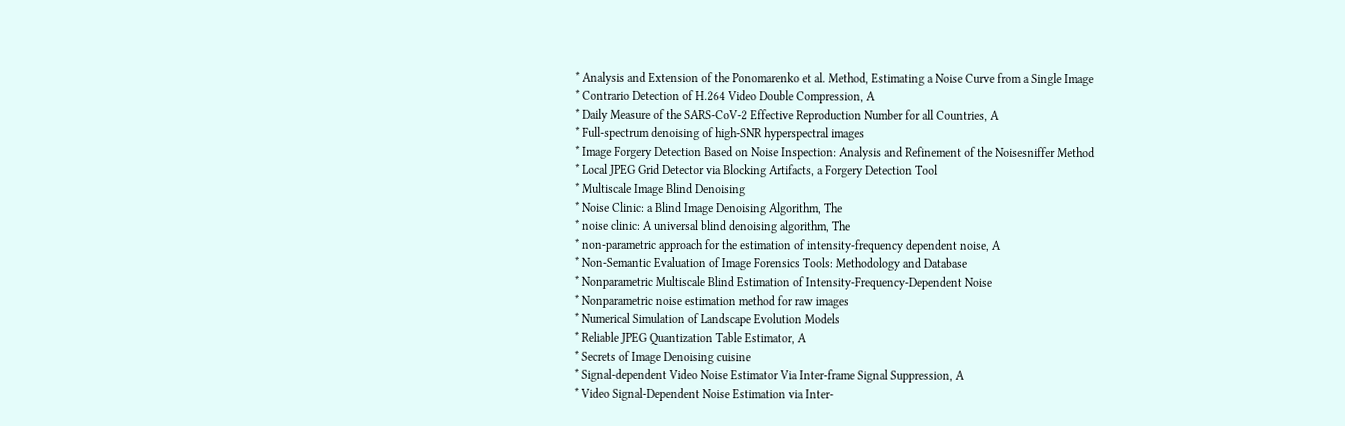* Analysis and Extension of the Ponomarenko et al. Method, Estimating a Noise Curve from a Single Image
* Contrario Detection of H.264 Video Double Compression, A
* Daily Measure of the SARS-CoV-2 Effective Reproduction Number for all Countries, A
* Full-spectrum denoising of high-SNR hyperspectral images
* Image Forgery Detection Based on Noise Inspection: Analysis and Refinement of the Noisesniffer Method
* Local JPEG Grid Detector via Blocking Artifacts, a Forgery Detection Tool
* Multiscale Image Blind Denoising
* Noise Clinic: a Blind Image Denoising Algorithm, The
* noise clinic: A universal blind denoising algorithm, The
* non-parametric approach for the estimation of intensity-frequency dependent noise, A
* Non-Semantic Evaluation of Image Forensics Tools: Methodology and Database
* Nonparametric Multiscale Blind Estimation of Intensity-Frequency-Dependent Noise
* Nonparametric noise estimation method for raw images
* Numerical Simulation of Landscape Evolution Models
* Reliable JPEG Quantization Table Estimator, A
* Secrets of Image Denoising cuisine
* Signal-dependent Video Noise Estimator Via Inter-frame Signal Suppression, A
* Video Signal-Dependent Noise Estimation via Inter-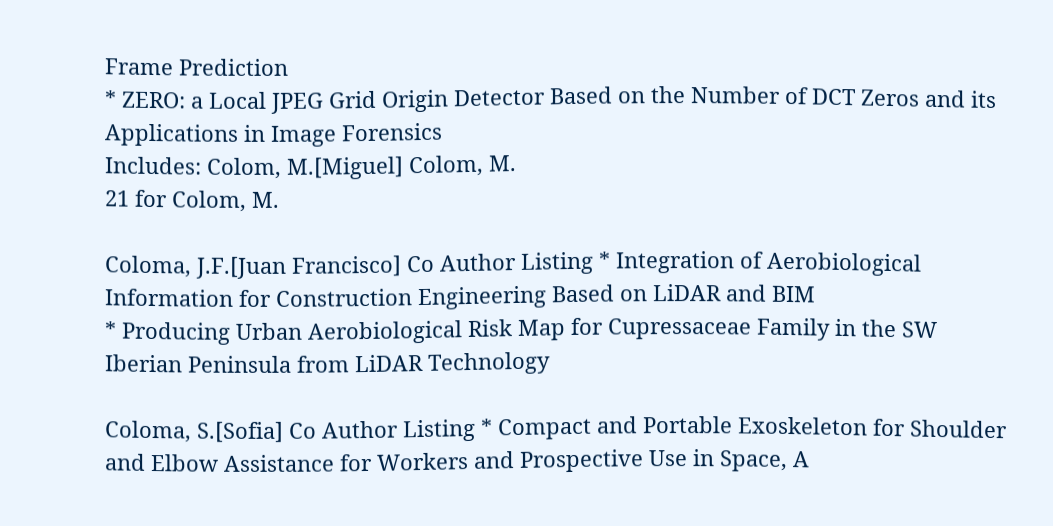Frame Prediction
* ZERO: a Local JPEG Grid Origin Detector Based on the Number of DCT Zeros and its Applications in Image Forensics
Includes: Colom, M.[Miguel] Colom, M.
21 for Colom, M.

Coloma, J.F.[Juan Francisco] Co Author Listing * Integration of Aerobiological Information for Construction Engineering Based on LiDAR and BIM
* Producing Urban Aerobiological Risk Map for Cupressaceae Family in the SW Iberian Peninsula from LiDAR Technology

Coloma, S.[Sofia] Co Author Listing * Compact and Portable Exoskeleton for Shoulder and Elbow Assistance for Workers and Prospective Use in Space, A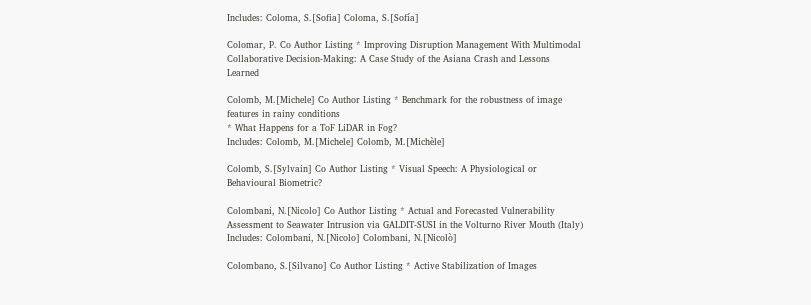Includes: Coloma, S.[Sofia] Coloma, S.[Sofía]

Colomar, P. Co Author Listing * Improving Disruption Management With Multimodal Collaborative Decision-Making: A Case Study of the Asiana Crash and Lessons Learned

Colomb, M.[Michele] Co Author Listing * Benchmark for the robustness of image features in rainy conditions
* What Happens for a ToF LiDAR in Fog?
Includes: Colomb, M.[Michele] Colomb, M.[Michèle]

Colomb, S.[Sylvain] Co Author Listing * Visual Speech: A Physiological or Behavioural Biometric?

Colombani, N.[Nicolo] Co Author Listing * Actual and Forecasted Vulnerability Assessment to Seawater Intrusion via GALDIT-SUSI in the Volturno River Mouth (Italy)
Includes: Colombani, N.[Nicolo] Colombani, N.[Nicolò]

Colombano, S.[Silvano] Co Author Listing * Active Stabilization of Images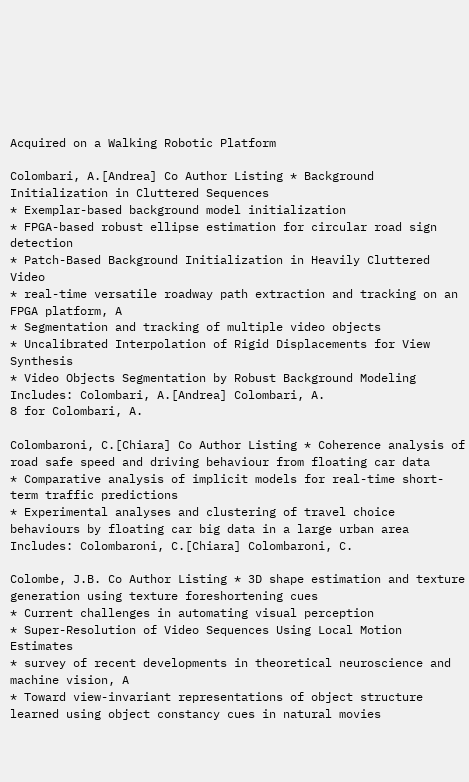Acquired on a Walking Robotic Platform

Colombari, A.[Andrea] Co Author Listing * Background Initialization in Cluttered Sequences
* Exemplar-based background model initialization
* FPGA-based robust ellipse estimation for circular road sign detection
* Patch-Based Background Initialization in Heavily Cluttered Video
* real-time versatile roadway path extraction and tracking on an FPGA platform, A
* Segmentation and tracking of multiple video objects
* Uncalibrated Interpolation of Rigid Displacements for View Synthesis
* Video Objects Segmentation by Robust Background Modeling
Includes: Colombari, A.[Andrea] Colombari, A.
8 for Colombari, A.

Colombaroni, C.[Chiara] Co Author Listing * Coherence analysis of road safe speed and driving behaviour from floating car data
* Comparative analysis of implicit models for real-time short-term traffic predictions
* Experimental analyses and clustering of travel choice behaviours by floating car big data in a large urban area
Includes: Colombaroni, C.[Chiara] Colombaroni, C.

Colombe, J.B. Co Author Listing * 3D shape estimation and texture generation using texture foreshortening cues
* Current challenges in automating visual perception
* Super-Resolution of Video Sequences Using Local Motion Estimates
* survey of recent developments in theoretical neuroscience and machine vision, A
* Toward view-invariant representations of object structure learned using object constancy cues in natural movies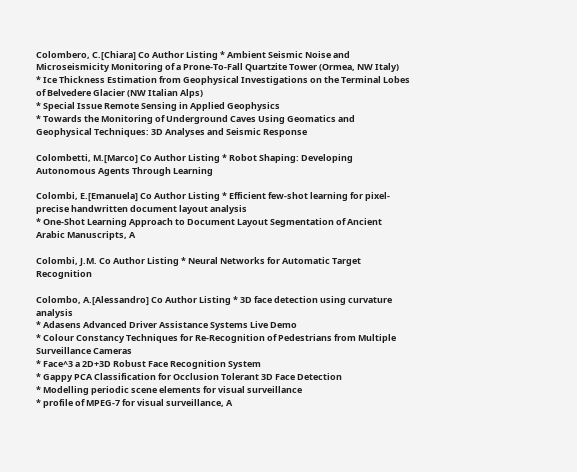Colombero, C.[Chiara] Co Author Listing * Ambient Seismic Noise and Microseismicity Monitoring of a Prone-To-Fall Quartzite Tower (Ormea, NW Italy)
* Ice Thickness Estimation from Geophysical Investigations on the Terminal Lobes of Belvedere Glacier (NW Italian Alps)
* Special Issue Remote Sensing in Applied Geophysics
* Towards the Monitoring of Underground Caves Using Geomatics and Geophysical Techniques: 3D Analyses and Seismic Response

Colombetti, M.[Marco] Co Author Listing * Robot Shaping: Developing Autonomous Agents Through Learning

Colombi, E.[Emanuela] Co Author Listing * Efficient few-shot learning for pixel-precise handwritten document layout analysis
* One-Shot Learning Approach to Document Layout Segmentation of Ancient Arabic Manuscripts, A

Colombi, J.M. Co Author Listing * Neural Networks for Automatic Target Recognition

Colombo, A.[Alessandro] Co Author Listing * 3D face detection using curvature analysis
* Adasens Advanced Driver Assistance Systems Live Demo
* Colour Constancy Techniques for Re-Recognition of Pedestrians from Multiple Surveillance Cameras
* Face^3 a 2D+3D Robust Face Recognition System
* Gappy PCA Classification for Occlusion Tolerant 3D Face Detection
* Modelling periodic scene elements for visual surveillance
* profile of MPEG-7 for visual surveillance, A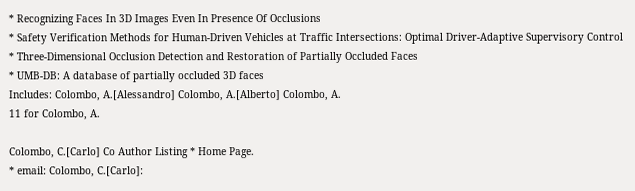* Recognizing Faces In 3D Images Even In Presence Of Occlusions
* Safety Verification Methods for Human-Driven Vehicles at Traffic Intersections: Optimal Driver-Adaptive Supervisory Control
* Three-Dimensional Occlusion Detection and Restoration of Partially Occluded Faces
* UMB-DB: A database of partially occluded 3D faces
Includes: Colombo, A.[Alessandro] Colombo, A.[Alberto] Colombo, A.
11 for Colombo, A.

Colombo, C.[Carlo] Co Author Listing * Home Page.
* email: Colombo, C.[Carlo]: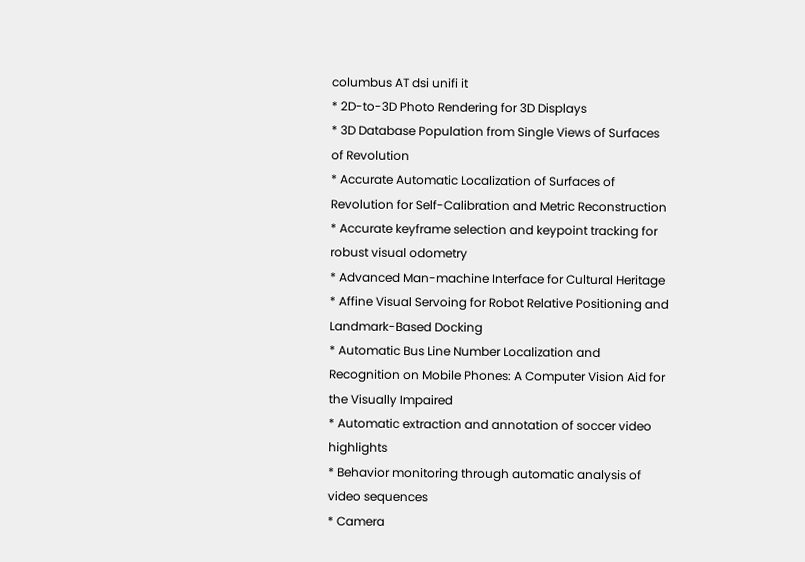columbus AT dsi unifi it
* 2D-to-3D Photo Rendering for 3D Displays
* 3D Database Population from Single Views of Surfaces of Revolution
* Accurate Automatic Localization of Surfaces of Revolution for Self-Calibration and Metric Reconstruction
* Accurate keyframe selection and keypoint tracking for robust visual odometry
* Advanced Man-machine Interface for Cultural Heritage
* Affine Visual Servoing for Robot Relative Positioning and Landmark-Based Docking
* Automatic Bus Line Number Localization and Recognition on Mobile Phones: A Computer Vision Aid for the Visually Impaired
* Automatic extraction and annotation of soccer video highlights
* Behavior monitoring through automatic analysis of video sequences
* Camera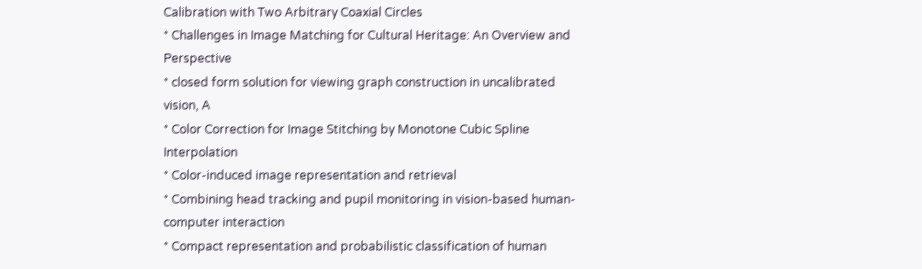Calibration with Two Arbitrary Coaxial Circles
* Challenges in Image Matching for Cultural Heritage: An Overview and Perspective
* closed form solution for viewing graph construction in uncalibrated vision, A
* Color Correction for Image Stitching by Monotone Cubic Spline Interpolation
* Color-induced image representation and retrieval
* Combining head tracking and pupil monitoring in vision-based human-computer interaction
* Compact representation and probabilistic classification of human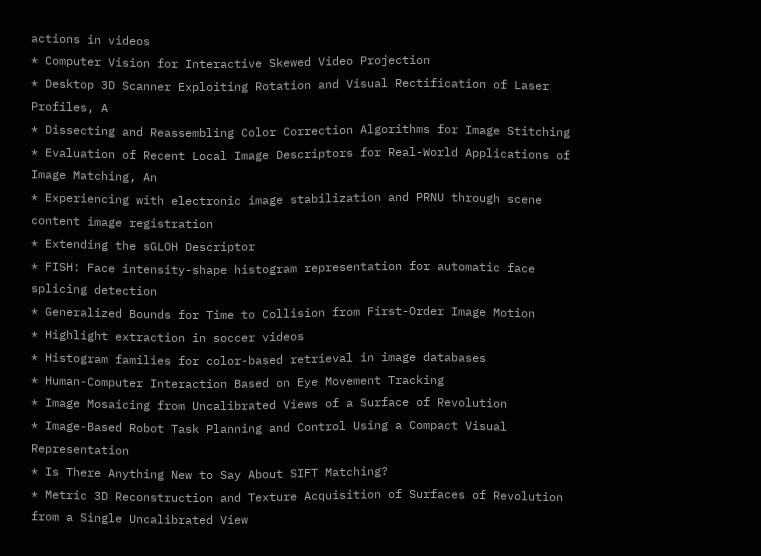actions in videos
* Computer Vision for Interactive Skewed Video Projection
* Desktop 3D Scanner Exploiting Rotation and Visual Rectification of Laser Profiles, A
* Dissecting and Reassembling Color Correction Algorithms for Image Stitching
* Evaluation of Recent Local Image Descriptors for Real-World Applications of Image Matching, An
* Experiencing with electronic image stabilization and PRNU through scene content image registration
* Extending the sGLOH Descriptor
* FISH: Face intensity-shape histogram representation for automatic face splicing detection
* Generalized Bounds for Time to Collision from First-Order Image Motion
* Highlight extraction in soccer videos
* Histogram families for color-based retrieval in image databases
* Human-Computer Interaction Based on Eye Movement Tracking
* Image Mosaicing from Uncalibrated Views of a Surface of Revolution
* Image-Based Robot Task Planning and Control Using a Compact Visual Representation
* Is There Anything New to Say About SIFT Matching?
* Metric 3D Reconstruction and Texture Acquisition of Surfaces of Revolution from a Single Uncalibrated View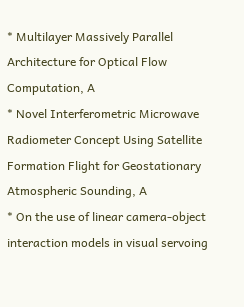* Multilayer Massively Parallel Architecture for Optical Flow Computation, A
* Novel Interferometric Microwave Radiometer Concept Using Satellite Formation Flight for Geostationary Atmospheric Sounding, A
* On the use of linear camera-object interaction models in visual servoing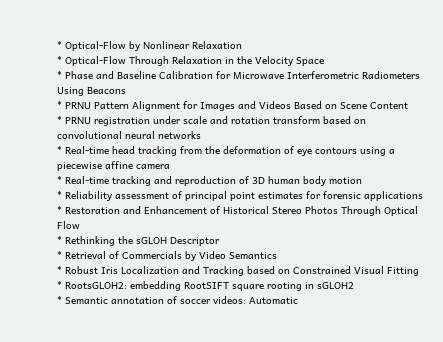* Optical-Flow by Nonlinear Relaxation
* Optical-Flow Through Relaxation in the Velocity Space
* Phase and Baseline Calibration for Microwave Interferometric Radiometers Using Beacons
* PRNU Pattern Alignment for Images and Videos Based on Scene Content
* PRNU registration under scale and rotation transform based on convolutional neural networks
* Real-time head tracking from the deformation of eye contours using a piecewise affine camera
* Real-time tracking and reproduction of 3D human body motion
* Reliability assessment of principal point estimates for forensic applications
* Restoration and Enhancement of Historical Stereo Photos Through Optical Flow
* Rethinking the sGLOH Descriptor
* Retrieval of Commercials by Video Semantics
* Robust Iris Localization and Tracking based on Constrained Visual Fitting
* RootsGLOH2: embedding RootSIFT square rooting in sGLOH2
* Semantic annotation of soccer videos: Automatic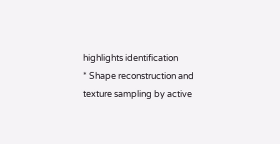highlights identification
* Shape reconstruction and texture sampling by active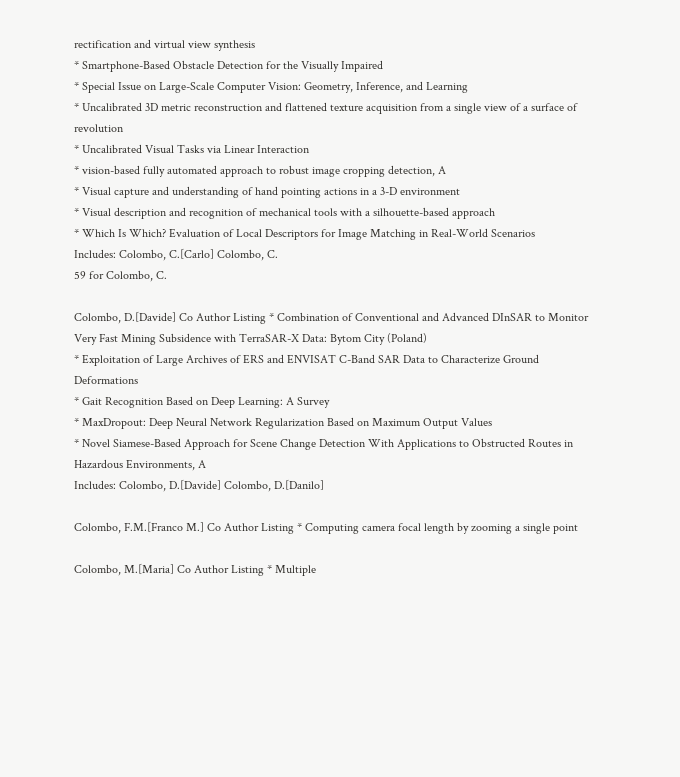rectification and virtual view synthesis
* Smartphone-Based Obstacle Detection for the Visually Impaired
* Special Issue on Large-Scale Computer Vision: Geometry, Inference, and Learning
* Uncalibrated 3D metric reconstruction and flattened texture acquisition from a single view of a surface of revolution
* Uncalibrated Visual Tasks via Linear Interaction
* vision-based fully automated approach to robust image cropping detection, A
* Visual capture and understanding of hand pointing actions in a 3-D environment
* Visual description and recognition of mechanical tools with a silhouette-based approach
* Which Is Which? Evaluation of Local Descriptors for Image Matching in Real-World Scenarios
Includes: Colombo, C.[Carlo] Colombo, C.
59 for Colombo, C.

Colombo, D.[Davide] Co Author Listing * Combination of Conventional and Advanced DInSAR to Monitor Very Fast Mining Subsidence with TerraSAR-X Data: Bytom City (Poland)
* Exploitation of Large Archives of ERS and ENVISAT C-Band SAR Data to Characterize Ground Deformations
* Gait Recognition Based on Deep Learning: A Survey
* MaxDropout: Deep Neural Network Regularization Based on Maximum Output Values
* Novel Siamese-Based Approach for Scene Change Detection With Applications to Obstructed Routes in Hazardous Environments, A
Includes: Colombo, D.[Davide] Colombo, D.[Danilo]

Colombo, F.M.[Franco M.] Co Author Listing * Computing camera focal length by zooming a single point

Colombo, M.[Maria] Co Author Listing * Multiple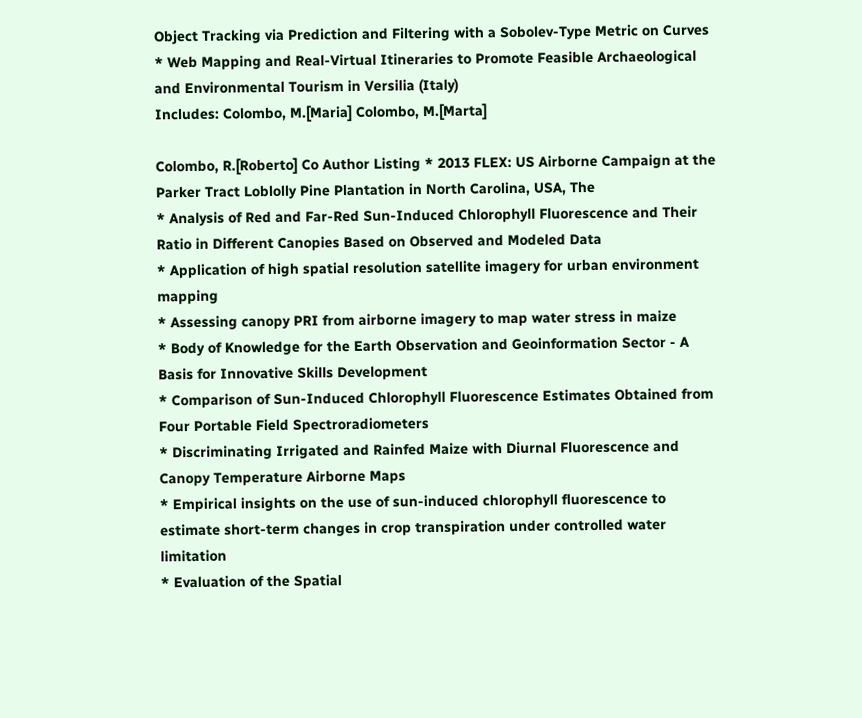Object Tracking via Prediction and Filtering with a Sobolev-Type Metric on Curves
* Web Mapping and Real-Virtual Itineraries to Promote Feasible Archaeological and Environmental Tourism in Versilia (Italy)
Includes: Colombo, M.[Maria] Colombo, M.[Marta]

Colombo, R.[Roberto] Co Author Listing * 2013 FLEX: US Airborne Campaign at the Parker Tract Loblolly Pine Plantation in North Carolina, USA, The
* Analysis of Red and Far-Red Sun-Induced Chlorophyll Fluorescence and Their Ratio in Different Canopies Based on Observed and Modeled Data
* Application of high spatial resolution satellite imagery for urban environment mapping
* Assessing canopy PRI from airborne imagery to map water stress in maize
* Body of Knowledge for the Earth Observation and Geoinformation Sector - A Basis for Innovative Skills Development
* Comparison of Sun-Induced Chlorophyll Fluorescence Estimates Obtained from Four Portable Field Spectroradiometers
* Discriminating Irrigated and Rainfed Maize with Diurnal Fluorescence and Canopy Temperature Airborne Maps
* Empirical insights on the use of sun-induced chlorophyll fluorescence to estimate short-term changes in crop transpiration under controlled water limitation
* Evaluation of the Spatial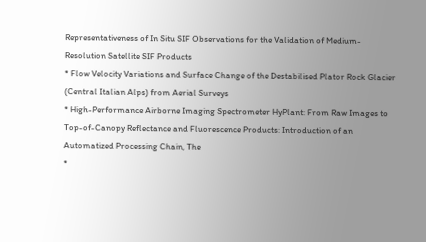Representativeness of In Situ SIF Observations for the Validation of Medium-Resolution Satellite SIF Products
* Flow Velocity Variations and Surface Change of the Destabilised Plator Rock Glacier (Central Italian Alps) from Aerial Surveys
* High-Performance Airborne Imaging Spectrometer HyPlant: From Raw Images to Top-of-Canopy Reflectance and Fluorescence Products: Introduction of an Automatized Processing Chain, The
*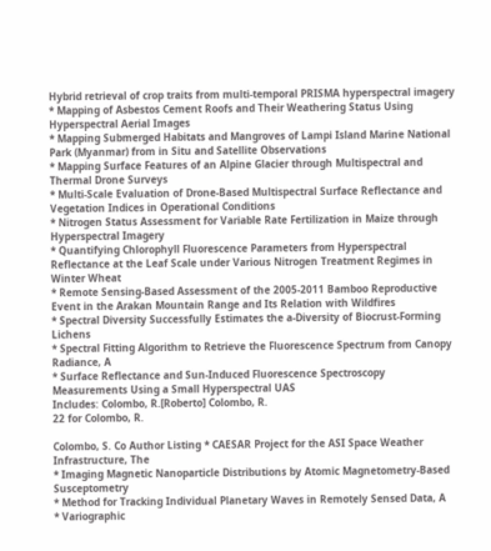Hybrid retrieval of crop traits from multi-temporal PRISMA hyperspectral imagery
* Mapping of Asbestos Cement Roofs and Their Weathering Status Using Hyperspectral Aerial Images
* Mapping Submerged Habitats and Mangroves of Lampi Island Marine National Park (Myanmar) from in Situ and Satellite Observations
* Mapping Surface Features of an Alpine Glacier through Multispectral and Thermal Drone Surveys
* Multi-Scale Evaluation of Drone-Based Multispectral Surface Reflectance and Vegetation Indices in Operational Conditions
* Nitrogen Status Assessment for Variable Rate Fertilization in Maize through Hyperspectral Imagery
* Quantifying Chlorophyll Fluorescence Parameters from Hyperspectral Reflectance at the Leaf Scale under Various Nitrogen Treatment Regimes in Winter Wheat
* Remote Sensing-Based Assessment of the 2005-2011 Bamboo Reproductive Event in the Arakan Mountain Range and Its Relation with Wildfires
* Spectral Diversity Successfully Estimates the a-Diversity of Biocrust-Forming Lichens
* Spectral Fitting Algorithm to Retrieve the Fluorescence Spectrum from Canopy Radiance, A
* Surface Reflectance and Sun-Induced Fluorescence Spectroscopy Measurements Using a Small Hyperspectral UAS
Includes: Colombo, R.[Roberto] Colombo, R.
22 for Colombo, R.

Colombo, S. Co Author Listing * CAESAR Project for the ASI Space Weather Infrastructure, The
* Imaging Magnetic Nanoparticle Distributions by Atomic Magnetometry-Based Susceptometry
* Method for Tracking Individual Planetary Waves in Remotely Sensed Data, A
* Variographic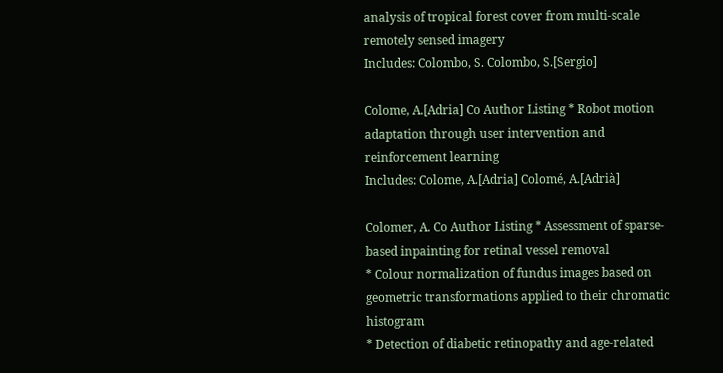analysis of tropical forest cover from multi-scale remotely sensed imagery
Includes: Colombo, S. Colombo, S.[Sergio]

Colome, A.[Adria] Co Author Listing * Robot motion adaptation through user intervention and reinforcement learning
Includes: Colome, A.[Adria] Colomé, A.[Adrià]

Colomer, A. Co Author Listing * Assessment of sparse-based inpainting for retinal vessel removal
* Colour normalization of fundus images based on geometric transformations applied to their chromatic histogram
* Detection of diabetic retinopathy and age-related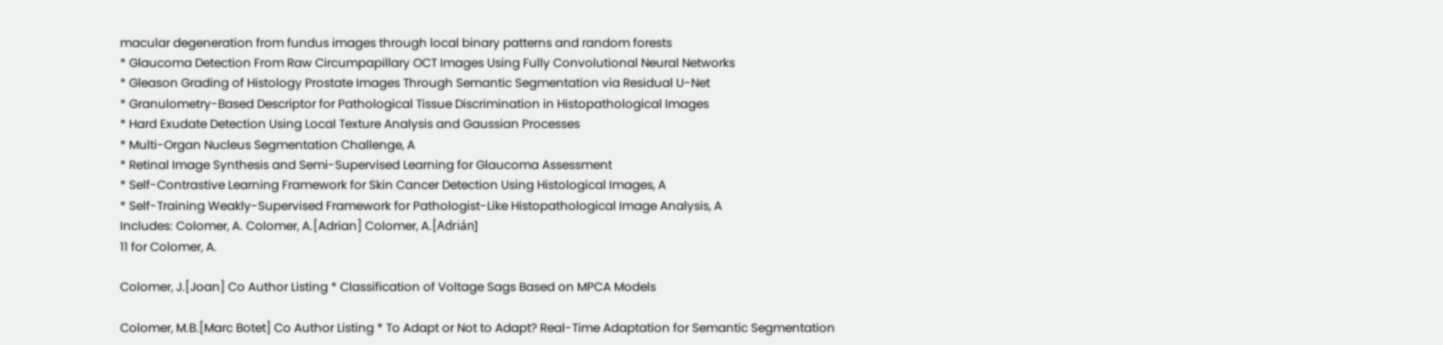macular degeneration from fundus images through local binary patterns and random forests
* Glaucoma Detection From Raw Circumpapillary OCT Images Using Fully Convolutional Neural Networks
* Gleason Grading of Histology Prostate Images Through Semantic Segmentation via Residual U-Net
* Granulometry-Based Descriptor for Pathological Tissue Discrimination in Histopathological Images
* Hard Exudate Detection Using Local Texture Analysis and Gaussian Processes
* Multi-Organ Nucleus Segmentation Challenge, A
* Retinal Image Synthesis and Semi-Supervised Learning for Glaucoma Assessment
* Self-Contrastive Learning Framework for Skin Cancer Detection Using Histological Images, A
* Self-Training Weakly-Supervised Framework for Pathologist-Like Histopathological Image Analysis, A
Includes: Colomer, A. Colomer, A.[Adrian] Colomer, A.[Adrián]
11 for Colomer, A.

Colomer, J.[Joan] Co Author Listing * Classification of Voltage Sags Based on MPCA Models

Colomer, M.B.[Marc Botet] Co Author Listing * To Adapt or Not to Adapt? Real-Time Adaptation for Semantic Segmentation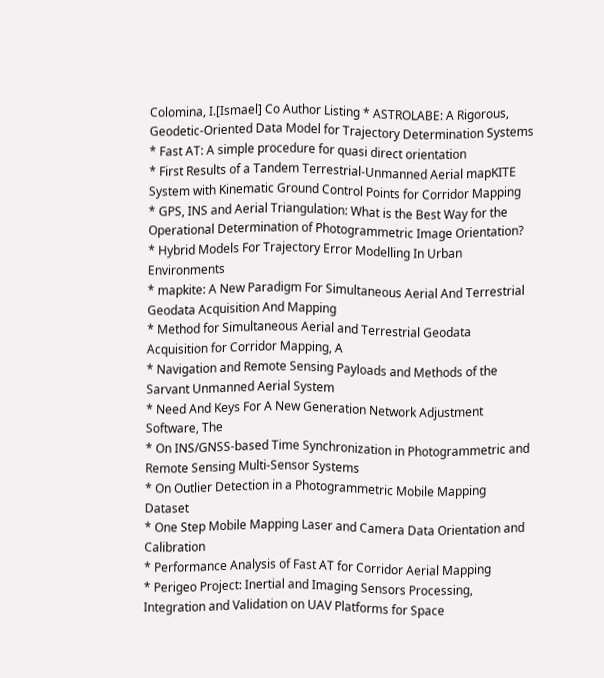Colomina, I.[Ismael] Co Author Listing * ASTROLABE: A Rigorous, Geodetic-Oriented Data Model for Trajectory Determination Systems
* Fast AT: A simple procedure for quasi direct orientation
* First Results of a Tandem Terrestrial-Unmanned Aerial mapKITE System with Kinematic Ground Control Points for Corridor Mapping
* GPS, INS and Aerial Triangulation: What is the Best Way for the Operational Determination of Photogrammetric Image Orientation?
* Hybrid Models For Trajectory Error Modelling In Urban Environments
* mapkite: A New Paradigm For Simultaneous Aerial And Terrestrial Geodata Acquisition And Mapping
* Method for Simultaneous Aerial and Terrestrial Geodata Acquisition for Corridor Mapping, A
* Navigation and Remote Sensing Payloads and Methods of the Sarvant Unmanned Aerial System
* Need And Keys For A New Generation Network Adjustment Software, The
* On INS/GNSS-based Time Synchronization in Photogrammetric and Remote Sensing Multi-Sensor Systems
* On Outlier Detection in a Photogrammetric Mobile Mapping Dataset
* One Step Mobile Mapping Laser and Camera Data Orientation and Calibration
* Performance Analysis of Fast AT for Corridor Aerial Mapping
* Perigeo Project: Inertial and Imaging Sensors Processing, Integration and Validation on UAV Platforms for Space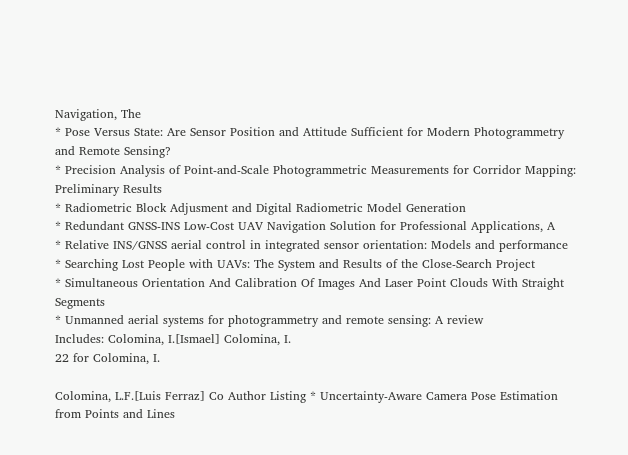Navigation, The
* Pose Versus State: Are Sensor Position and Attitude Sufficient for Modern Photogrammetry and Remote Sensing?
* Precision Analysis of Point-and-Scale Photogrammetric Measurements for Corridor Mapping: Preliminary Results
* Radiometric Block Adjusment and Digital Radiometric Model Generation
* Redundant GNSS-INS Low-Cost UAV Navigation Solution for Professional Applications, A
* Relative INS/GNSS aerial control in integrated sensor orientation: Models and performance
* Searching Lost People with UAVs: The System and Results of the Close-Search Project
* Simultaneous Orientation And Calibration Of Images And Laser Point Clouds With Straight Segments
* Unmanned aerial systems for photogrammetry and remote sensing: A review
Includes: Colomina, I.[Ismael] Colomina, I.
22 for Colomina, I.

Colomina, L.F.[Luis Ferraz] Co Author Listing * Uncertainty-Aware Camera Pose Estimation from Points and Lines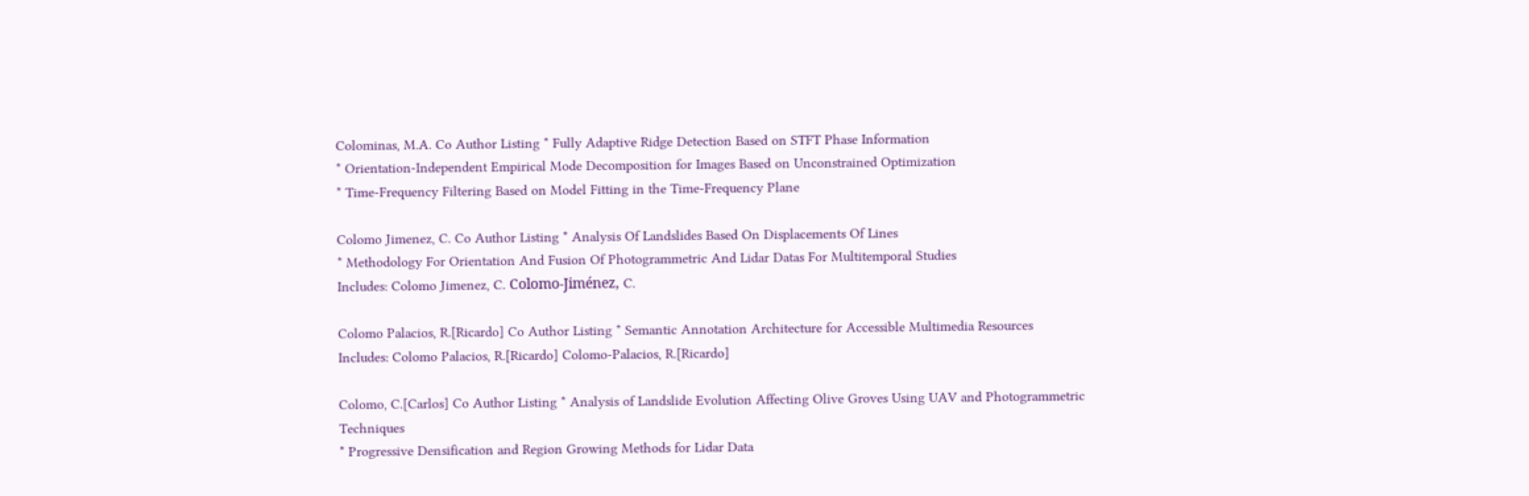Colominas, M.A. Co Author Listing * Fully Adaptive Ridge Detection Based on STFT Phase Information
* Orientation-Independent Empirical Mode Decomposition for Images Based on Unconstrained Optimization
* Time-Frequency Filtering Based on Model Fitting in the Time-Frequency Plane

Colomo Jimenez, C. Co Author Listing * Analysis Of Landslides Based On Displacements Of Lines
* Methodology For Orientation And Fusion Of Photogrammetric And Lidar Datas For Multitemporal Studies
Includes: Colomo Jimenez, C. Colomo-Jiménez, C.

Colomo Palacios, R.[Ricardo] Co Author Listing * Semantic Annotation Architecture for Accessible Multimedia Resources
Includes: Colomo Palacios, R.[Ricardo] Colomo-Palacios, R.[Ricardo]

Colomo, C.[Carlos] Co Author Listing * Analysis of Landslide Evolution Affecting Olive Groves Using UAV and Photogrammetric Techniques
* Progressive Densification and Region Growing Methods for Lidar Data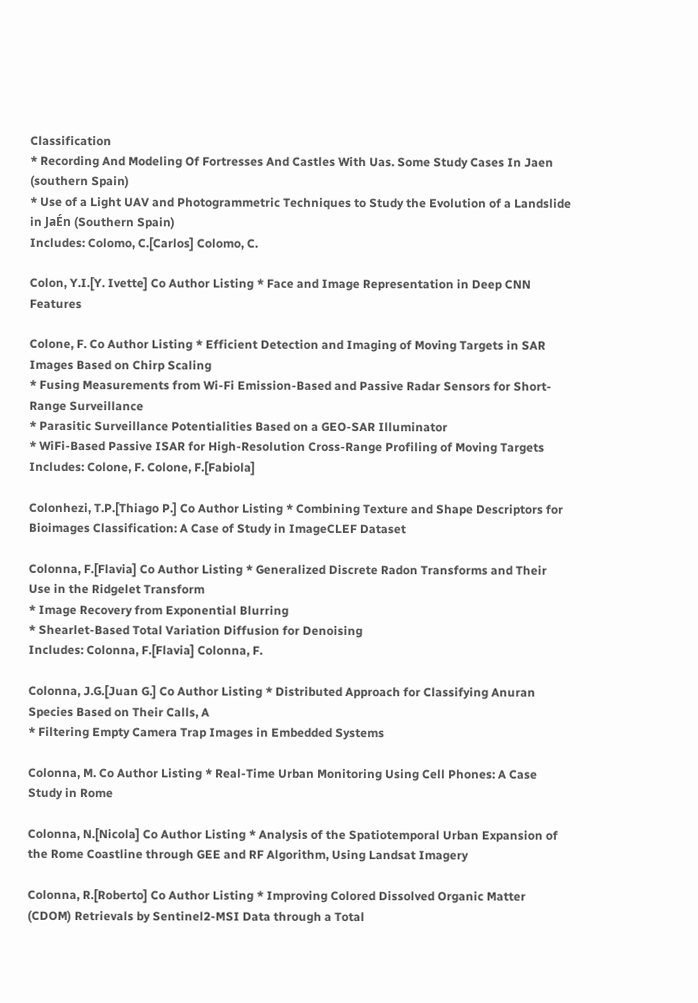Classification
* Recording And Modeling Of Fortresses And Castles With Uas. Some Study Cases In Jaen (southern Spain)
* Use of a Light UAV and Photogrammetric Techniques to Study the Evolution of a Landslide in JaÉn (Southern Spain)
Includes: Colomo, C.[Carlos] Colomo, C.

Colon, Y.I.[Y. Ivette] Co Author Listing * Face and Image Representation in Deep CNN Features

Colone, F. Co Author Listing * Efficient Detection and Imaging of Moving Targets in SAR Images Based on Chirp Scaling
* Fusing Measurements from Wi-Fi Emission-Based and Passive Radar Sensors for Short-Range Surveillance
* Parasitic Surveillance Potentialities Based on a GEO-SAR Illuminator
* WiFi-Based Passive ISAR for High-Resolution Cross-Range Profiling of Moving Targets
Includes: Colone, F. Colone, F.[Fabiola]

Colonhezi, T.P.[Thiago P.] Co Author Listing * Combining Texture and Shape Descriptors for Bioimages Classification: A Case of Study in ImageCLEF Dataset

Colonna, F.[Flavia] Co Author Listing * Generalized Discrete Radon Transforms and Their Use in the Ridgelet Transform
* Image Recovery from Exponential Blurring
* Shearlet-Based Total Variation Diffusion for Denoising
Includes: Colonna, F.[Flavia] Colonna, F.

Colonna, J.G.[Juan G.] Co Author Listing * Distributed Approach for Classifying Anuran Species Based on Their Calls, A
* Filtering Empty Camera Trap Images in Embedded Systems

Colonna, M. Co Author Listing * Real-Time Urban Monitoring Using Cell Phones: A Case Study in Rome

Colonna, N.[Nicola] Co Author Listing * Analysis of the Spatiotemporal Urban Expansion of the Rome Coastline through GEE and RF Algorithm, Using Landsat Imagery

Colonna, R.[Roberto] Co Author Listing * Improving Colored Dissolved Organic Matter (CDOM) Retrievals by Sentinel2-MSI Data through a Total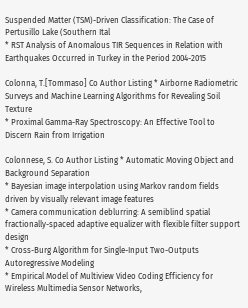Suspended Matter (TSM)-Driven Classification: The Case of Pertusillo Lake (Southern Ital
* RST Analysis of Anomalous TIR Sequences in Relation with Earthquakes Occurred in Turkey in the Period 2004-2015

Colonna, T.[Tommaso] Co Author Listing * Airborne Radiometric Surveys and Machine Learning Algorithms for Revealing Soil Texture
* Proximal Gamma-Ray Spectroscopy: An Effective Tool to Discern Rain from Irrigation

Colonnese, S. Co Author Listing * Automatic Moving Object and Background Separation
* Bayesian image interpolation using Markov random fields driven by visually relevant image features
* Camera communication deblurring: A semiblind spatial fractionally-spaced adaptive equalizer with flexible filter support design
* Cross-Burg Algorithm for Single-Input Two-Outputs Autoregressive Modeling
* Empirical Model of Multiview Video Coding Efficiency for Wireless Multimedia Sensor Networks,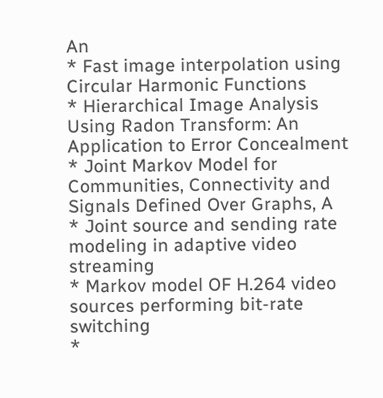An
* Fast image interpolation using Circular Harmonic Functions
* Hierarchical Image Analysis Using Radon Transform: An Application to Error Concealment
* Joint Markov Model for Communities, Connectivity and Signals Defined Over Graphs, A
* Joint source and sending rate modeling in adaptive video streaming
* Markov model OF H.264 video sources performing bit-rate switching
*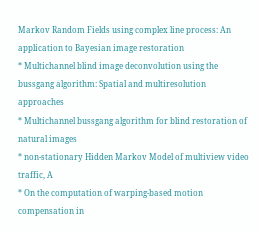Markov Random Fields using complex line process: An application to Bayesian image restoration
* Multichannel blind image deconvolution using the bussgang algorithm: Spatial and multiresolution approaches
* Multichannel bussgang algorithm for blind restoration of natural images
* non-stationary Hidden Markov Model of multiview video traffic, A
* On the computation of warping-based motion compensation in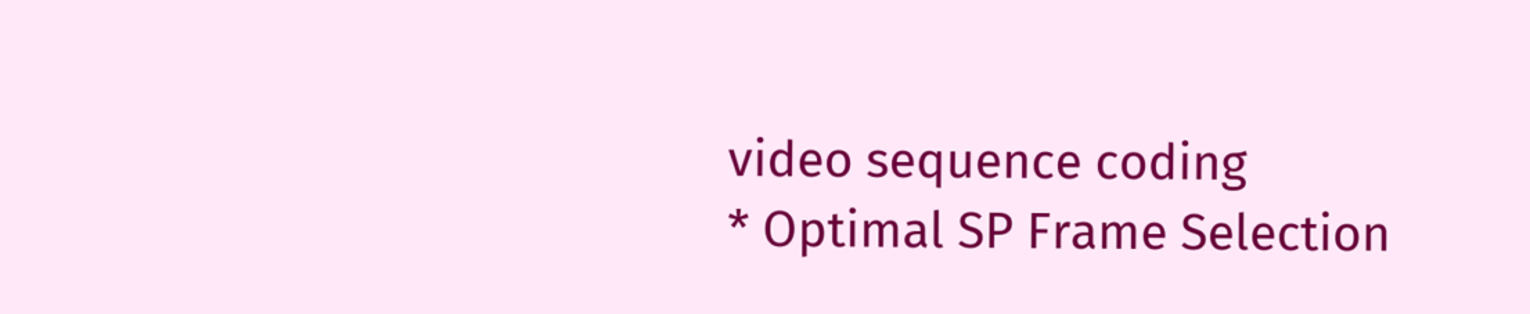video sequence coding
* Optimal SP Frame Selection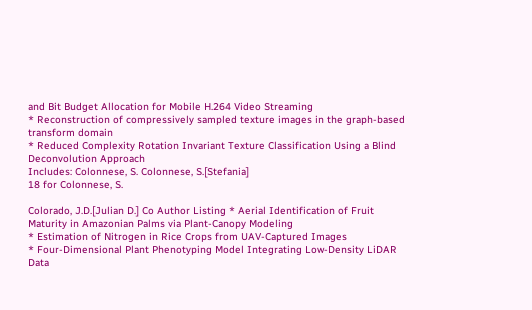and Bit Budget Allocation for Mobile H.264 Video Streaming
* Reconstruction of compressively sampled texture images in the graph-based transform domain
* Reduced Complexity Rotation Invariant Texture Classification Using a Blind Deconvolution Approach
Includes: Colonnese, S. Colonnese, S.[Stefania]
18 for Colonnese, S.

Colorado, J.D.[Julian D.] Co Author Listing * Aerial Identification of Fruit Maturity in Amazonian Palms via Plant-Canopy Modeling
* Estimation of Nitrogen in Rice Crops from UAV-Captured Images
* Four-Dimensional Plant Phenotyping Model Integrating Low-Density LiDAR Data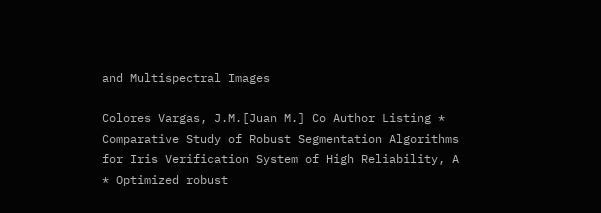and Multispectral Images

Colores Vargas, J.M.[Juan M.] Co Author Listing * Comparative Study of Robust Segmentation Algorithms for Iris Verification System of High Reliability, A
* Optimized robust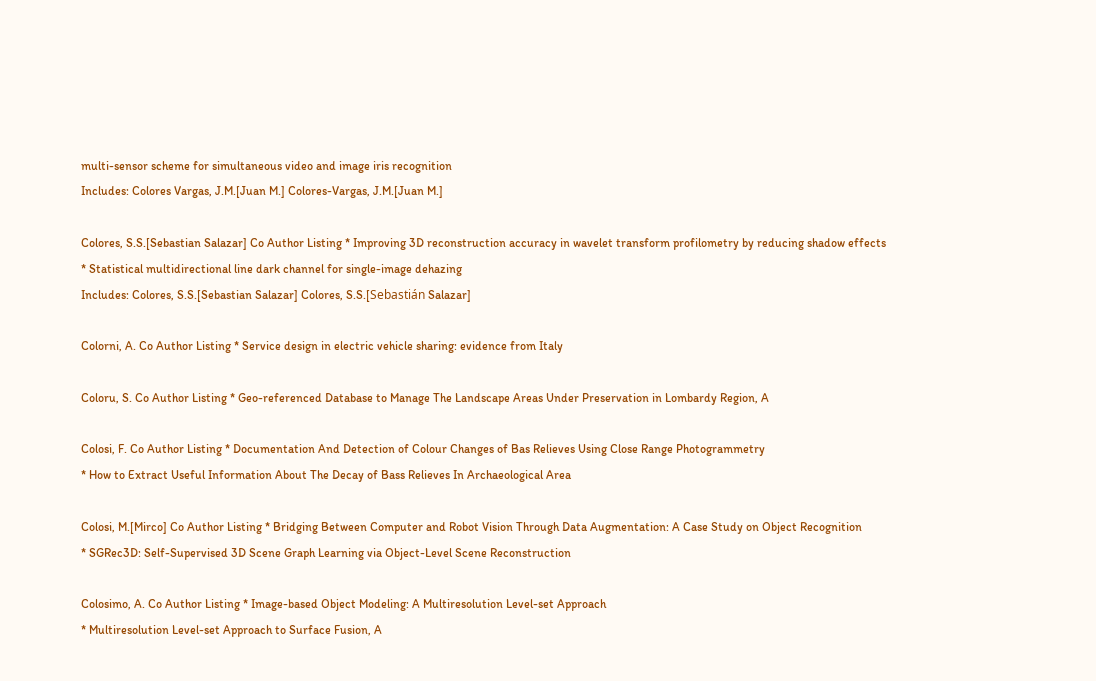multi-sensor scheme for simultaneous video and image iris recognition
Includes: Colores Vargas, J.M.[Juan M.] Colores-Vargas, J.M.[Juan M.]

Colores, S.S.[Sebastian Salazar] Co Author Listing * Improving 3D reconstruction accuracy in wavelet transform profilometry by reducing shadow effects
* Statistical multidirectional line dark channel for single-image dehazing
Includes: Colores, S.S.[Sebastian Salazar] Colores, S.S.[Sebastián Salazar]

Colorni, A. Co Author Listing * Service design in electric vehicle sharing: evidence from Italy

Coloru, S. Co Author Listing * Geo-referenced Database to Manage The Landscape Areas Under Preservation in Lombardy Region, A

Colosi, F. Co Author Listing * Documentation And Detection of Colour Changes of Bas Relieves Using Close Range Photogrammetry
* How to Extract Useful Information About The Decay of Bass Relieves In Archaeological Area

Colosi, M.[Mirco] Co Author Listing * Bridging Between Computer and Robot Vision Through Data Augmentation: A Case Study on Object Recognition
* SGRec3D: Self-Supervised 3D Scene Graph Learning via Object-Level Scene Reconstruction

Colosimo, A. Co Author Listing * Image-based Object Modeling: A Multiresolution Level-set Approach
* Multiresolution Level-set Approach to Surface Fusion, A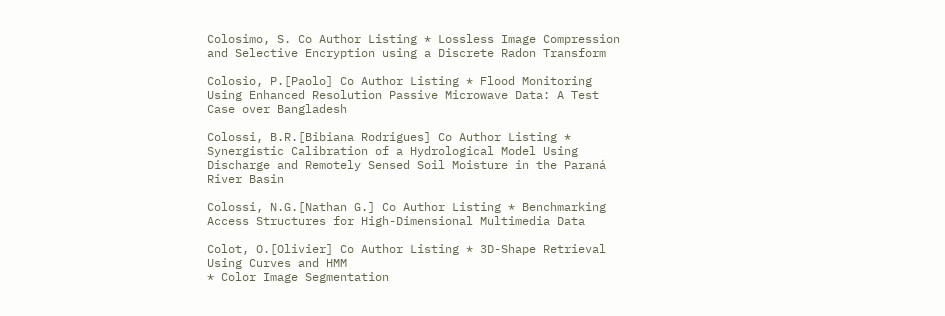Colosimo, S. Co Author Listing * Lossless Image Compression and Selective Encryption using a Discrete Radon Transform

Colosio, P.[Paolo] Co Author Listing * Flood Monitoring Using Enhanced Resolution Passive Microwave Data: A Test Case over Bangladesh

Colossi, B.R.[Bibiana Rodrigues] Co Author Listing * Synergistic Calibration of a Hydrological Model Using Discharge and Remotely Sensed Soil Moisture in the Paraná River Basin

Colossi, N.G.[Nathan G.] Co Author Listing * Benchmarking Access Structures for High-Dimensional Multimedia Data

Colot, O.[Olivier] Co Author Listing * 3D-Shape Retrieval Using Curves and HMM
* Color Image Segmentation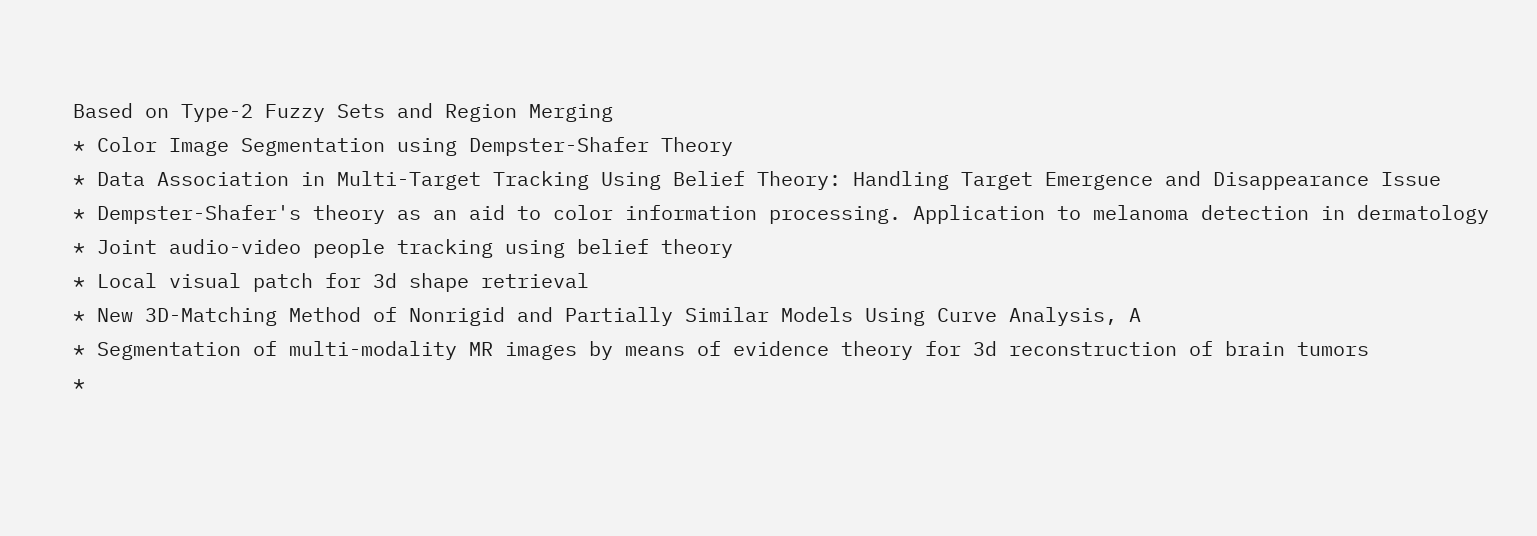Based on Type-2 Fuzzy Sets and Region Merging
* Color Image Segmentation using Dempster-Shafer Theory
* Data Association in Multi-Target Tracking Using Belief Theory: Handling Target Emergence and Disappearance Issue
* Dempster-Shafer's theory as an aid to color information processing. Application to melanoma detection in dermatology
* Joint audio-video people tracking using belief theory
* Local visual patch for 3d shape retrieval
* New 3D-Matching Method of Nonrigid and Partially Similar Models Using Curve Analysis, A
* Segmentation of multi-modality MR images by means of evidence theory for 3d reconstruction of brain tumors
*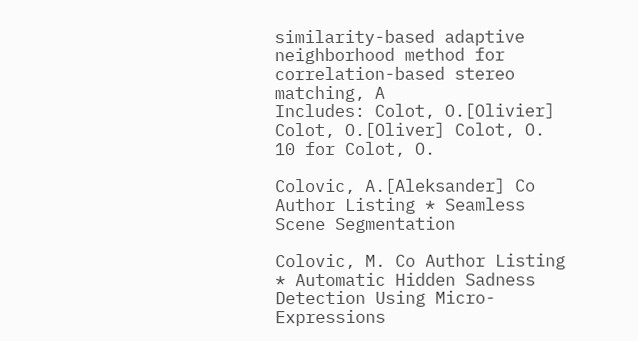similarity-based adaptive neighborhood method for correlation-based stereo matching, A
Includes: Colot, O.[Olivier] Colot, O.[Oliver] Colot, O.
10 for Colot, O.

Colovic, A.[Aleksander] Co Author Listing * Seamless Scene Segmentation

Colovic, M. Co Author Listing * Automatic Hidden Sadness Detection Using Micro-Expressions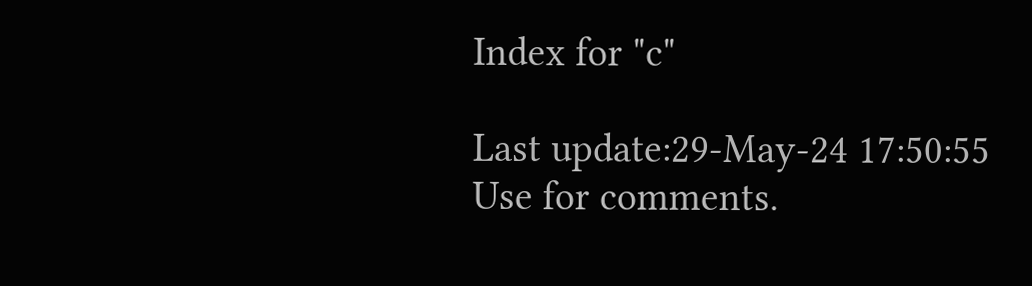Index for "c"

Last update:29-May-24 17:50:55
Use for comments.